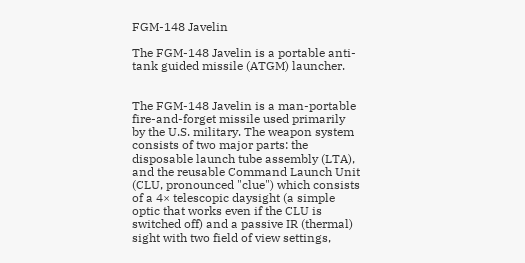FGM-148 Javelin

The FGM-148 Javelin is a portable anti-tank guided missile (ATGM) launcher.


The FGM-148 Javelin is a man-portable fire-and-forget missile used primarily by the U.S. military. The weapon system consists of two major parts: the disposable launch tube assembly (LTA), and the reusable Command Launch Unit (CLU, pronounced "clue") which consists of a 4× telescopic daysight (a simple optic that works even if the CLU is switched off) and a passive IR (thermal) sight with two field of view settings,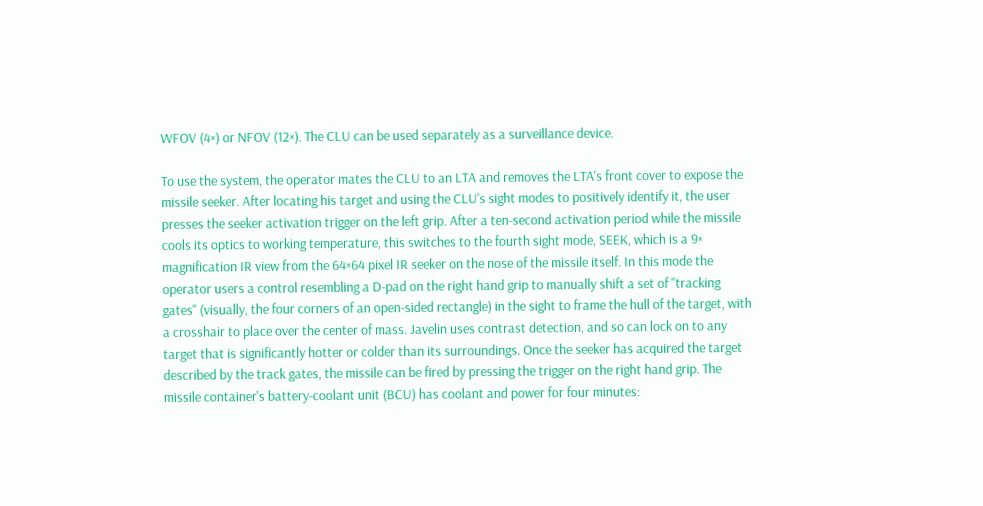WFOV (4×) or NFOV (12×). The CLU can be used separately as a surveillance device.

To use the system, the operator mates the CLU to an LTA and removes the LTA's front cover to expose the missile seeker. After locating his target and using the CLU's sight modes to positively identify it, the user presses the seeker activation trigger on the left grip. After a ten-second activation period while the missile cools its optics to working temperature, this switches to the fourth sight mode, SEEK, which is a 9× magnification IR view from the 64×64 pixel IR seeker on the nose of the missile itself. In this mode the operator users a control resembling a D-pad on the right hand grip to manually shift a set of "tracking gates" (visually, the four corners of an open-sided rectangle) in the sight to frame the hull of the target, with a crosshair to place over the center of mass. Javelin uses contrast detection, and so can lock on to any target that is significantly hotter or colder than its surroundings. Once the seeker has acquired the target described by the track gates, the missile can be fired by pressing the trigger on the right hand grip. The missile container's battery-coolant unit (BCU) has coolant and power for four minutes: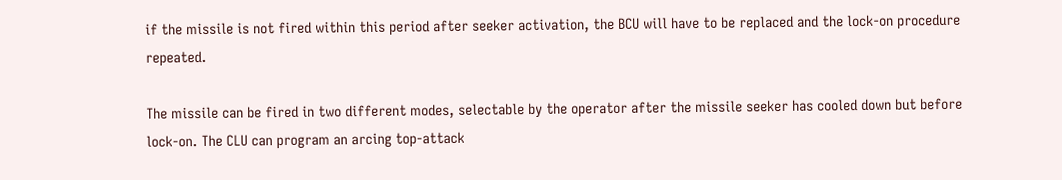if the missile is not fired within this period after seeker activation, the BCU will have to be replaced and the lock-on procedure repeated.

The missile can be fired in two different modes, selectable by the operator after the missile seeker has cooled down but before lock-on. The CLU can program an arcing top-attack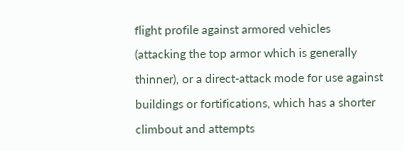flight profile against armored vehicles (attacking the top armor which is generally thinner), or a direct-attack mode for use against buildings or fortifications, which has a shorter climbout and attempts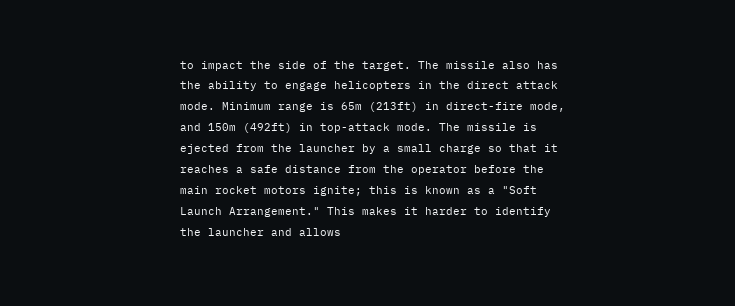to impact the side of the target. The missile also has the ability to engage helicopters in the direct attack mode. Minimum range is 65m (213ft) in direct-fire mode, and 150m (492ft) in top-attack mode. The missile is ejected from the launcher by a small charge so that it reaches a safe distance from the operator before the main rocket motors ignite; this is known as a "Soft Launch Arrangement." This makes it harder to identify the launcher and allows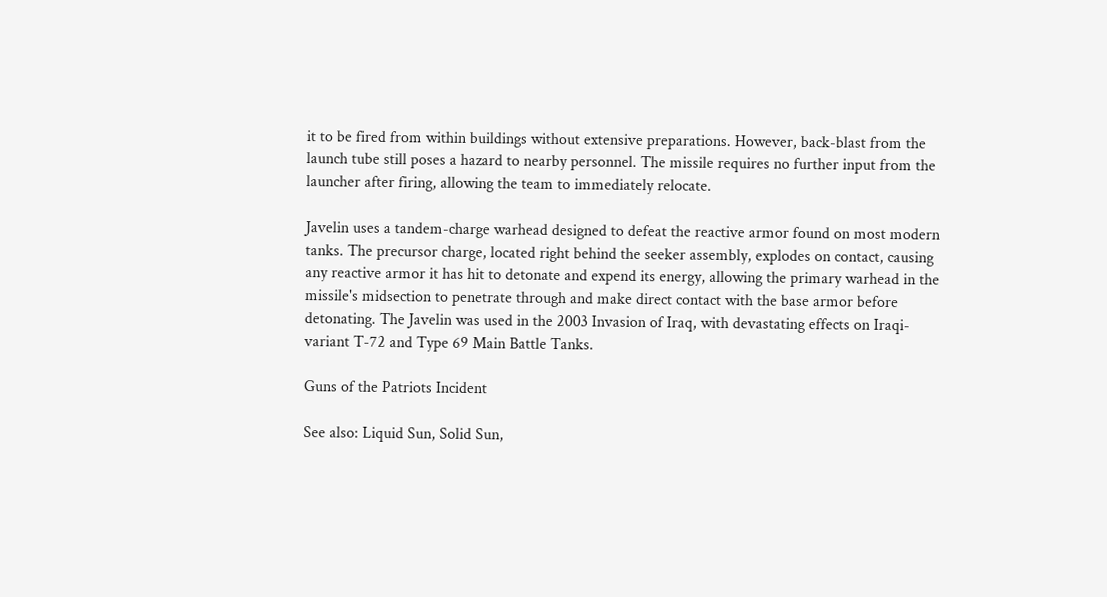it to be fired from within buildings without extensive preparations. However, back-blast from the launch tube still poses a hazard to nearby personnel. The missile requires no further input from the launcher after firing, allowing the team to immediately relocate.

Javelin uses a tandem-charge warhead designed to defeat the reactive armor found on most modern tanks. The precursor charge, located right behind the seeker assembly, explodes on contact, causing any reactive armor it has hit to detonate and expend its energy, allowing the primary warhead in the missile's midsection to penetrate through and make direct contact with the base armor before detonating. The Javelin was used in the 2003 Invasion of Iraq, with devastating effects on Iraqi-variant T-72 and Type 69 Main Battle Tanks.

Guns of the Patriots Incident

See also: Liquid Sun, Solid Sun,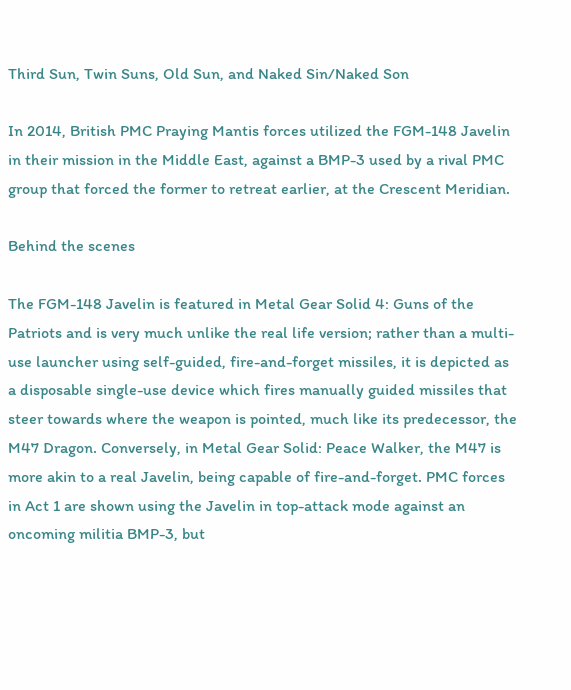Third Sun, Twin Suns, Old Sun, and Naked Sin/Naked Son

In 2014, British PMC Praying Mantis forces utilized the FGM-148 Javelin in their mission in the Middle East, against a BMP-3 used by a rival PMC group that forced the former to retreat earlier, at the Crescent Meridian.

Behind the scenes

The FGM-148 Javelin is featured in Metal Gear Solid 4: Guns of the Patriots and is very much unlike the real life version; rather than a multi-use launcher using self-guided, fire-and-forget missiles, it is depicted as a disposable single-use device which fires manually guided missiles that steer towards where the weapon is pointed, much like its predecessor, the M47 Dragon. Conversely, in Metal Gear Solid: Peace Walker, the M47 is more akin to a real Javelin, being capable of fire-and-forget. PMC forces in Act 1 are shown using the Javelin in top-attack mode against an oncoming militia BMP-3, but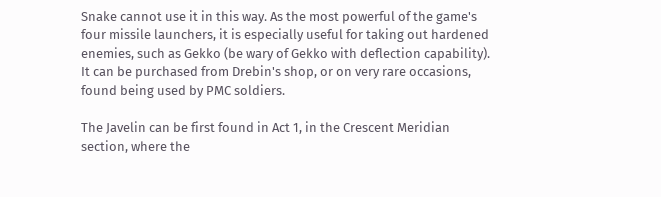Snake cannot use it in this way. As the most powerful of the game's four missile launchers, it is especially useful for taking out hardened enemies, such as Gekko (be wary of Gekko with deflection capability). It can be purchased from Drebin's shop, or on very rare occasions, found being used by PMC soldiers.

The Javelin can be first found in Act 1, in the Crescent Meridian section, where the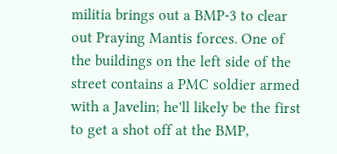militia brings out a BMP-3 to clear out Praying Mantis forces. One of the buildings on the left side of the street contains a PMC soldier armed with a Javelin; he'll likely be the first to get a shot off at the BMP,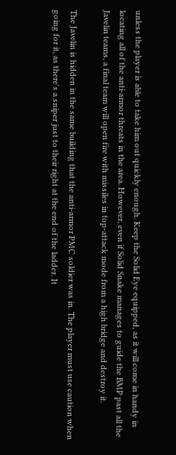unless the player is able to take him out quickly enough. Keep the Solid Eye equipped, as it will come in handy in locating all of the anti-armor threats in the area. However, even if Solid Snake manages to guide the BMP past all the Javelin teams, a final team will open fire with missiles in top-attack mode from a high bridge and destroy it.

The Javelin is hidden in the same building that the anti-armor PMC soldier was in. The player must use caution when going for it, as there's a sniper just to their right at the end of the ladder. It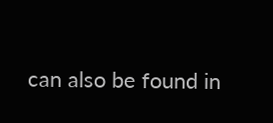can also be found in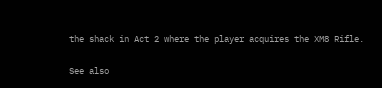the shack in Act 2 where the player acquires the XM8 Rifle.

See also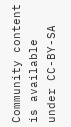Community content is available under CC-BY-SA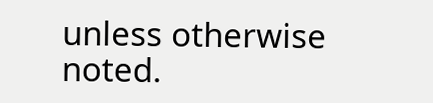unless otherwise noted.